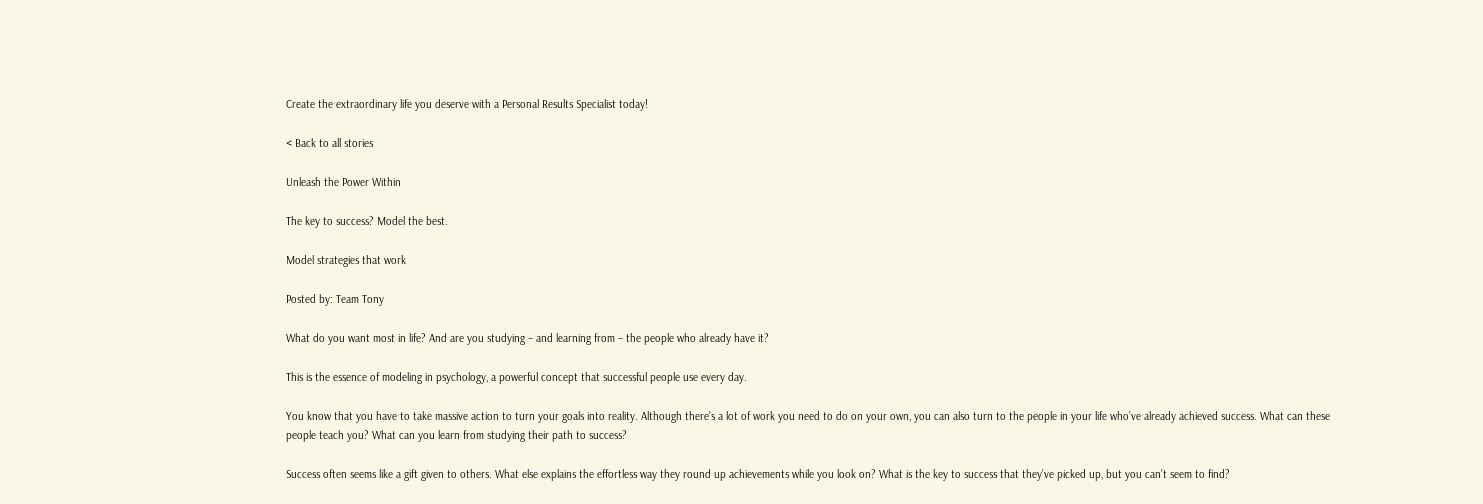Create the extraordinary life you deserve with a Personal Results Specialist today!

< Back to all stories

Unleash the Power Within

The key to success? Model the best.

Model strategies that work

Posted by: Team Tony

What do you want most in life? And are you studying – and learning from – the people who already have it?

This is the essence of modeling in psychology, a powerful concept that successful people use every day.

You know that you have to take massive action to turn your goals into reality. Although there’s a lot of work you need to do on your own, you can also turn to the people in your life who’ve already achieved success. What can these people teach you? What can you learn from studying their path to success?

Success often seems like a gift given to others. What else explains the effortless way they round up achievements while you look on? What is the key to success that they’ve picked up, but you can’t seem to find?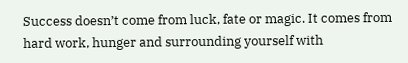Success doesn’t come from luck, fate or magic. It comes from hard work, hunger and surrounding yourself with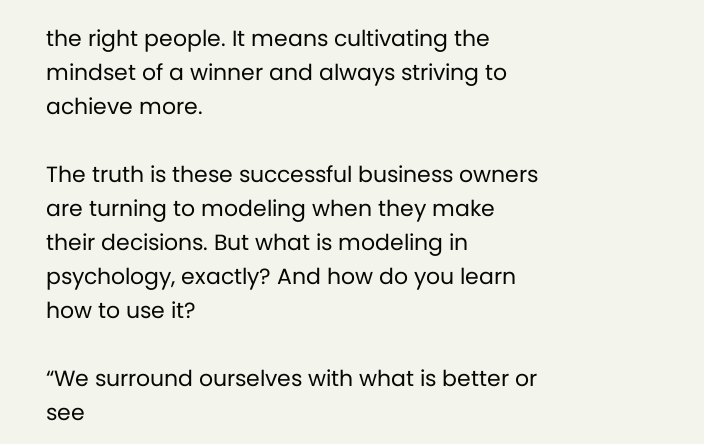the right people. It means cultivating the mindset of a winner and always striving to achieve more.

The truth is these successful business owners are turning to modeling when they make their decisions. But what is modeling in psychology, exactly? And how do you learn how to use it?

“We surround ourselves with what is better or see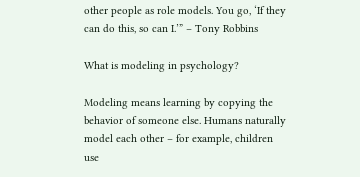other people as role models. You go, ‘If they can do this, so can I.’” – Tony Robbins

What is modeling in psychology?

Modeling means learning by copying the behavior of someone else. Humans naturally model each other – for example, children use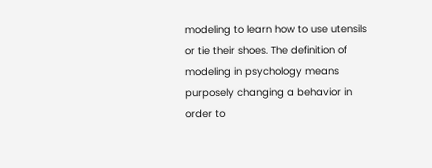modeling to learn how to use utensils or tie their shoes. The definition of modeling in psychology means purposely changing a behavior in order to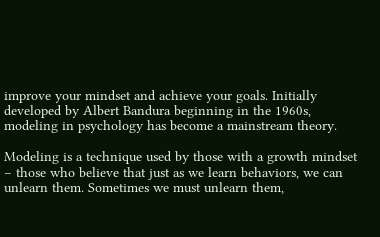improve your mindset and achieve your goals. Initially developed by Albert Bandura beginning in the 1960s, modeling in psychology has become a mainstream theory.

Modeling is a technique used by those with a growth mindset – those who believe that just as we learn behaviors, we can unlearn them. Sometimes we must unlearn them,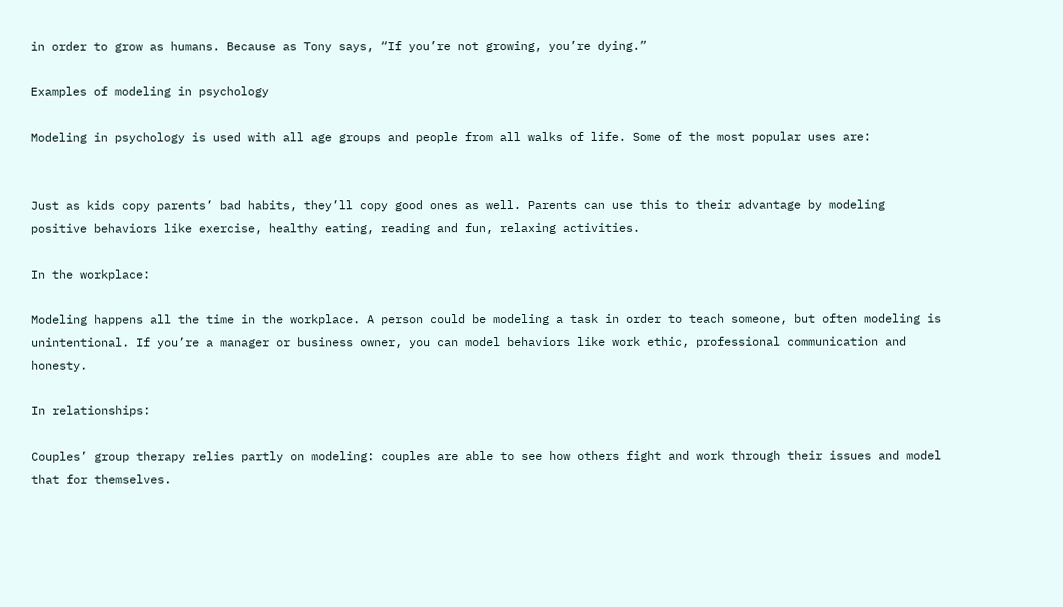in order to grow as humans. Because as Tony says, “If you’re not growing, you’re dying.”

Examples of modeling in psychology

Modeling in psychology is used with all age groups and people from all walks of life. Some of the most popular uses are:


Just as kids copy parents’ bad habits, they’ll copy good ones as well. Parents can use this to their advantage by modeling positive behaviors like exercise, healthy eating, reading and fun, relaxing activities.

In the workplace:

Modeling happens all the time in the workplace. A person could be modeling a task in order to teach someone, but often modeling is unintentional. If you’re a manager or business owner, you can model behaviors like work ethic, professional communication and honesty.

In relationships:

Couples’ group therapy relies partly on modeling: couples are able to see how others fight and work through their issues and model that for themselves.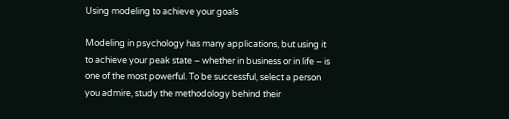Using modeling to achieve your goals

Modeling in psychology has many applications, but using it to achieve your peak state – whether in business or in life – is one of the most powerful. To be successful, select a person you admire, study the methodology behind their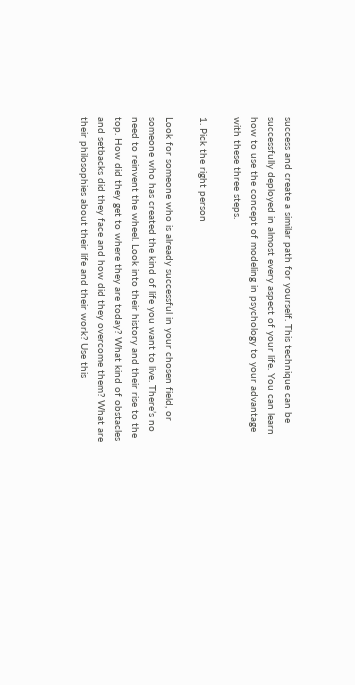success and create a similar path for yourself. This technique can be successfully deployed in almost every aspect of your life. You can learn how to use the concept of modeling in psychology to your advantage with these three steps.

1. Pick the right person

Look for someone who is already successful in your chosen field, or someone who has created the kind of life you want to live. There’s no need to reinvent the wheel. Look into their history and their rise to the top. How did they get to where they are today? What kind of obstacles and setbacks did they face and how did they overcome them? What are their philosophies about their life and their work? Use this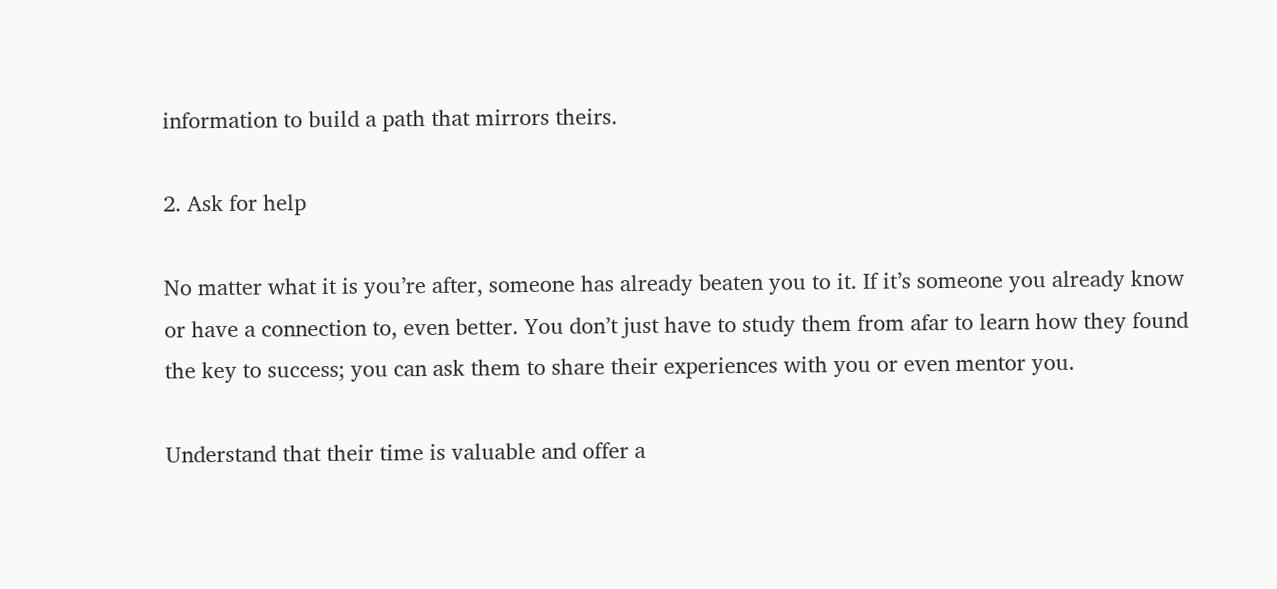information to build a path that mirrors theirs.

2. Ask for help

No matter what it is you’re after, someone has already beaten you to it. If it’s someone you already know or have a connection to, even better. You don’t just have to study them from afar to learn how they found the key to success; you can ask them to share their experiences with you or even mentor you.

Understand that their time is valuable and offer a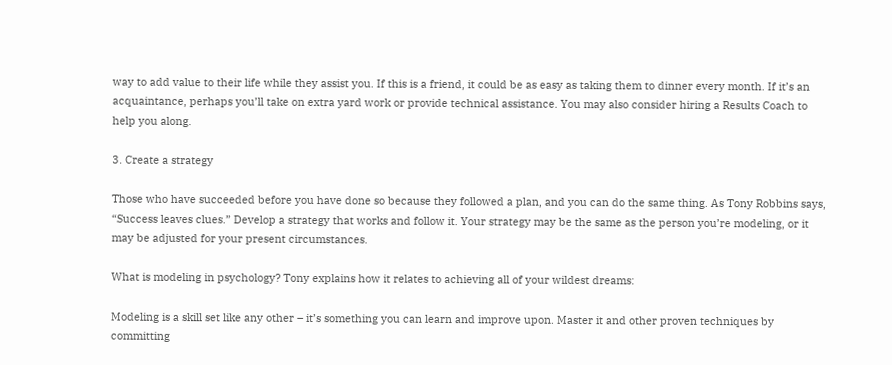way to add value to their life while they assist you. If this is a friend, it could be as easy as taking them to dinner every month. If it’s an acquaintance, perhaps you’ll take on extra yard work or provide technical assistance. You may also consider hiring a Results Coach to help you along.

3. Create a strategy

Those who have succeeded before you have done so because they followed a plan, and you can do the same thing. As Tony Robbins says, “Success leaves clues.” Develop a strategy that works and follow it. Your strategy may be the same as the person you’re modeling, or it may be adjusted for your present circumstances.

What is modeling in psychology? Tony explains how it relates to achieving all of your wildest dreams:

Modeling is a skill set like any other – it’s something you can learn and improve upon. Master it and other proven techniques by committing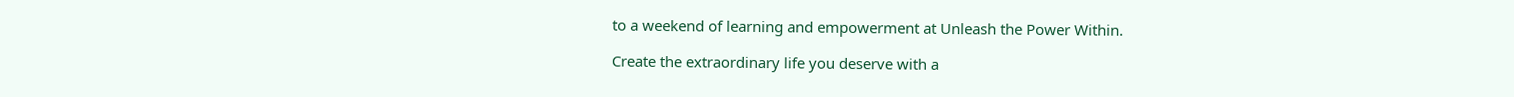to a weekend of learning and empowerment at Unleash the Power Within.

Create the extraordinary life you deserve with a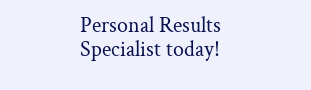Personal Results Specialist today!